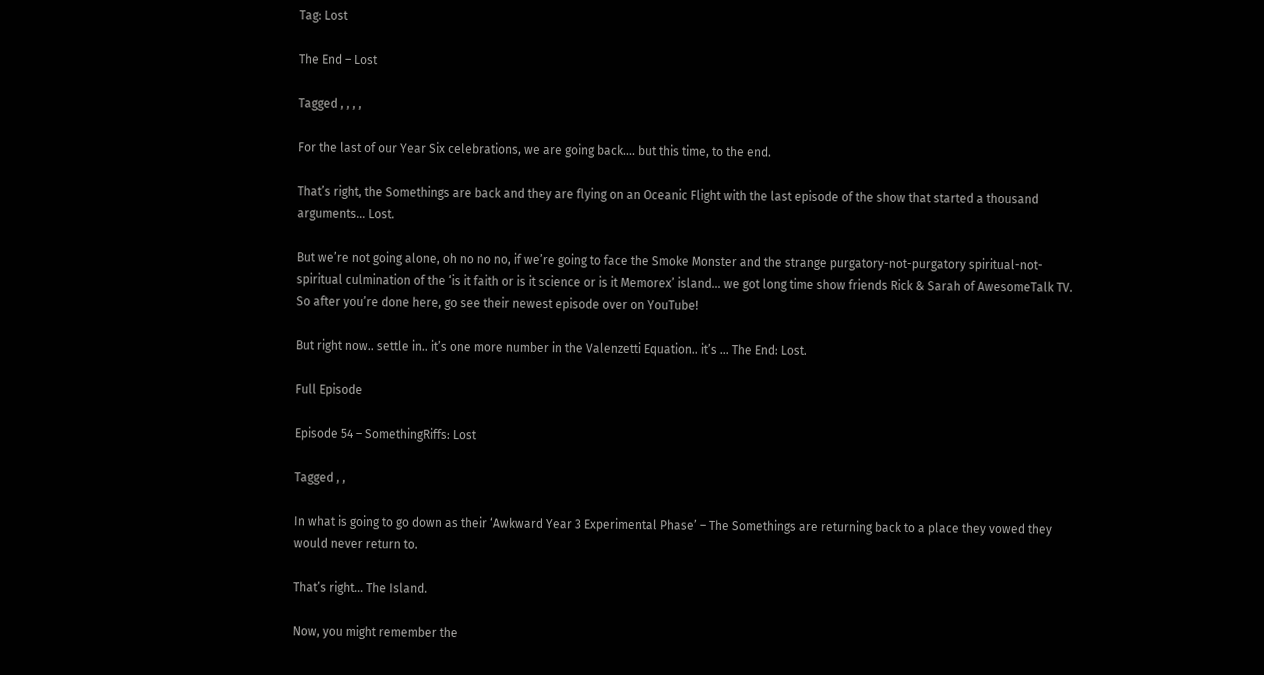Tag: Lost

The End – Lost

Tagged , , , ,

For the last of our Year Six celebrations, we are going back…. but this time, to the end.

That’s right, the Somethings are back and they are flying on an Oceanic Flight with the last episode of the show that started a thousand arguments… Lost.

But we’re not going alone, oh no no no, if we’re going to face the Smoke Monster and the strange purgatory-not-purgatory spiritual-not-spiritual culmination of the ‘is it faith or is it science or is it Memorex’ island… we got long time show friends Rick & Sarah of AwesomeTalk TV. So after you’re done here, go see their newest episode over on YouTube!

But right now.. settle in.. it’s one more number in the Valenzetti Equation.. it’s … The End: Lost.

Full Episode

Episode 54 – SomethingRiffs: Lost

Tagged , ,

In what is going to go down as their ‘Awkward Year 3 Experimental Phase’ – The Somethings are returning back to a place they vowed they would never return to.

That’s right… The Island.

Now, you might remember the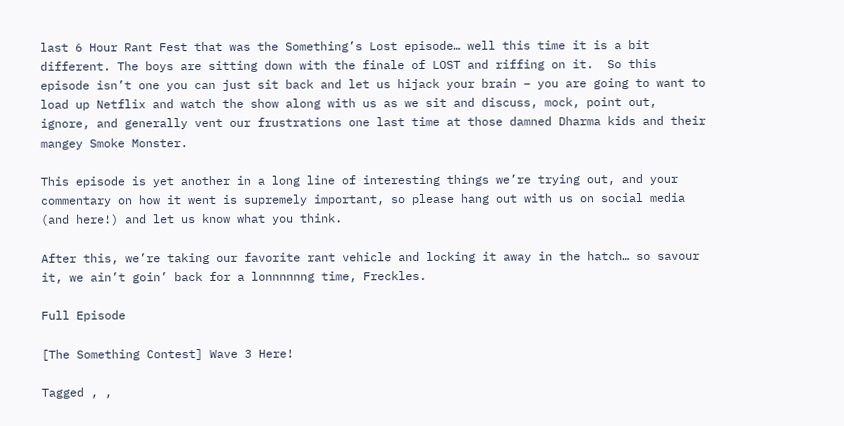last 6 Hour Rant Fest that was the Something’s Lost episode… well this time it is a bit different. The boys are sitting down with the finale of LOST and riffing on it.  So this episode isn’t one you can just sit back and let us hijack your brain – you are going to want to load up Netflix and watch the show along with us as we sit and discuss, mock, point out, ignore, and generally vent our frustrations one last time at those damned Dharma kids and their mangey Smoke Monster.

This episode is yet another in a long line of interesting things we’re trying out, and your commentary on how it went is supremely important, so please hang out with us on social media (and here!) and let us know what you think.

After this, we’re taking our favorite rant vehicle and locking it away in the hatch… so savour it, we ain’t goin’ back for a lonnnnnng time, Freckles.

Full Episode

[The Something Contest] Wave 3 Here!

Tagged , ,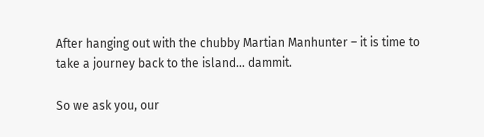After hanging out with the chubby Martian Manhunter – it is time to take a journey back to the island… dammit.

So we ask you, our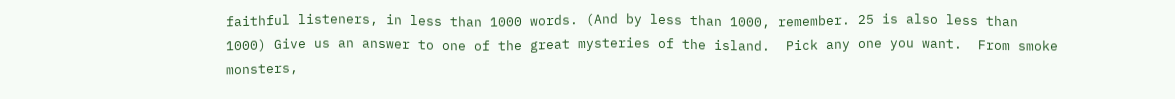faithful listeners, in less than 1000 words. (And by less than 1000, remember. 25 is also less than 1000) Give us an answer to one of the great mysteries of the island.  Pick any one you want.  From smoke monsters,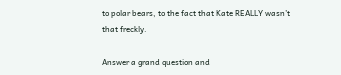to polar bears, to the fact that Kate REALLY wasn’t that freckly.

Answer a grand question and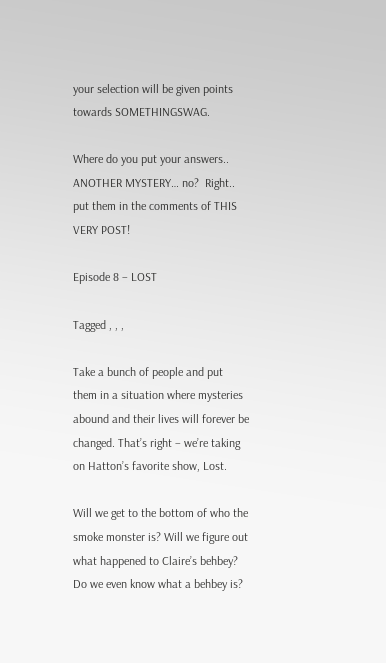your selection will be given points towards SOMETHINGSWAG.

Where do you put your answers.. ANOTHER MYSTERY… no?  Right.. put them in the comments of THIS VERY POST!

Episode 8 – LOST

Tagged , , ,

Take a bunch of people and put them in a situation where mysteries abound and their lives will forever be changed. That’s right – we’re taking on Hatton’s favorite show, Lost.

Will we get to the bottom of who the smoke monster is? Will we figure out what happened to Claire’s behbey? Do we even know what a behbey is?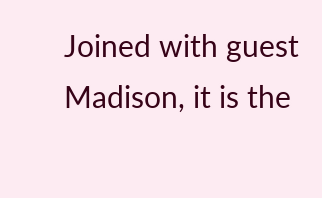Joined with guest Madison, it is the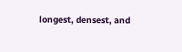longest, densest, and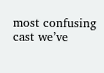most confusing cast we’ve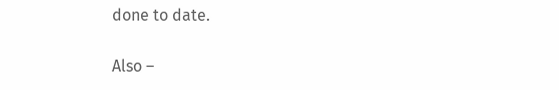done to date.

Also –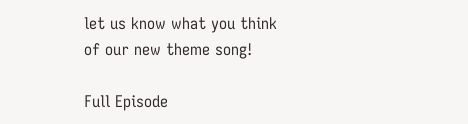let us know what you think of our new theme song!

Full Episode